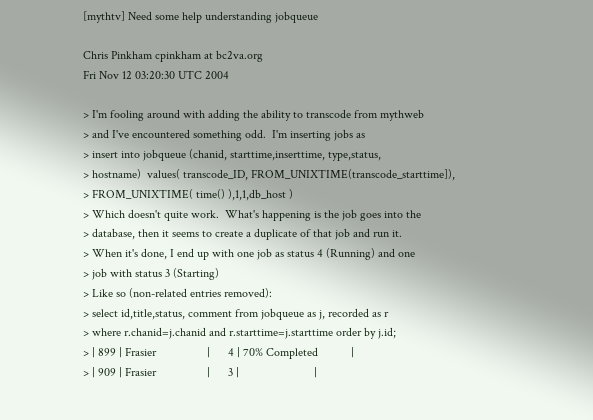[mythtv] Need some help understanding jobqueue

Chris Pinkham cpinkham at bc2va.org
Fri Nov 12 03:20:30 UTC 2004

> I'm fooling around with adding the ability to transcode from mythweb
> and I've encountered something odd.  I'm inserting jobs as
> insert into jobqueue (chanid, starttime,inserttime, type,status,
> hostname)  values( transcode_ID, FROM_UNIXTIME(transcode_starttime]),
> FROM_UNIXTIME( time() ),1,1,db_host )
> Which doesn't quite work.  What's happening is the job goes into the
> database, then it seems to create a duplicate of that job and run it.
> When it's done, I end up with one job as status 4 (Running) and one
> job with status 3 (Starting)
> Like so (non-related entries removed):
> select id,title,status, comment from jobqueue as j, recorded as r
> where r.chanid=j.chanid and r.starttime=j.starttime order by j.id;
> | 899 | Frasier                 |      4 | 70% Completed           |
> | 909 | Frasier                 |      3 |                         |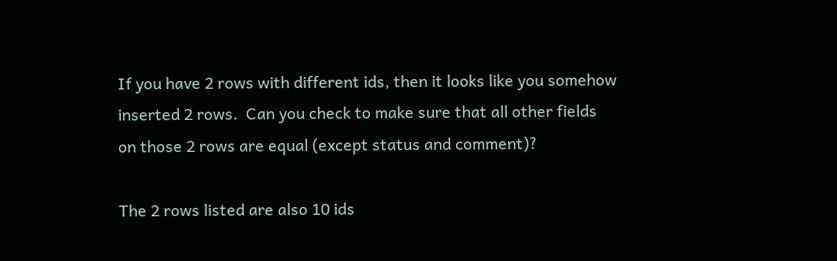If you have 2 rows with different ids, then it looks like you somehow
inserted 2 rows.  Can you check to make sure that all other fields
on those 2 rows are equal (except status and comment)?

The 2 rows listed are also 10 ids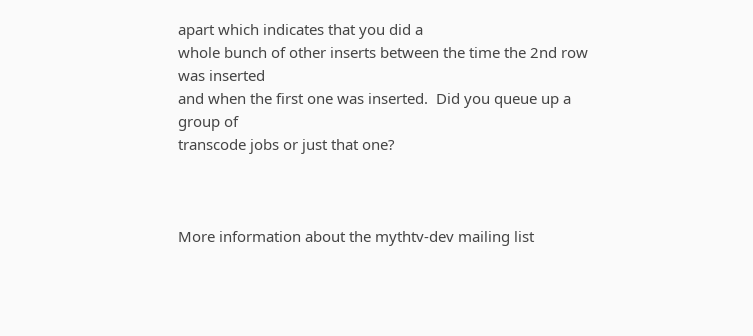apart which indicates that you did a
whole bunch of other inserts between the time the 2nd row was inserted
and when the first one was inserted.  Did you queue up a group of
transcode jobs or just that one?



More information about the mythtv-dev mailing list